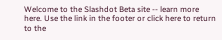Welcome to the Slashdot Beta site -- learn more here. Use the link in the footer or click here to return to the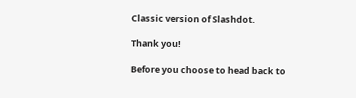Classic version of Slashdot.

Thank you!

Before you choose to head back to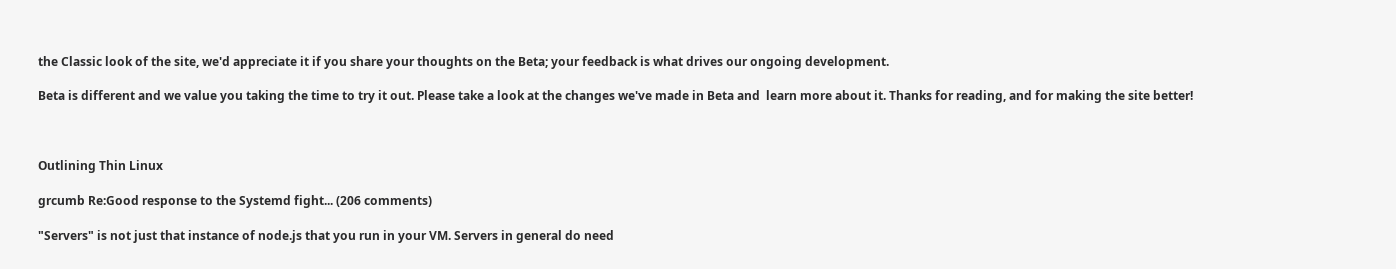the Classic look of the site, we'd appreciate it if you share your thoughts on the Beta; your feedback is what drives our ongoing development.

Beta is different and we value you taking the time to try it out. Please take a look at the changes we've made in Beta and  learn more about it. Thanks for reading, and for making the site better!



Outlining Thin Linux

grcumb Re:Good response to the Systemd fight... (206 comments)

"Servers" is not just that instance of node.js that you run in your VM. Servers in general do need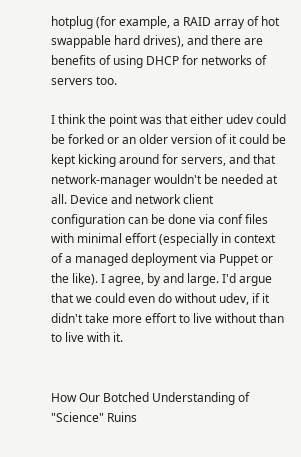hotplug (for example, a RAID array of hot swappable hard drives), and there are benefits of using DHCP for networks of servers too.

I think the point was that either udev could be forked or an older version of it could be kept kicking around for servers, and that network-manager wouldn't be needed at all. Device and network client configuration can be done via conf files with minimal effort (especially in context of a managed deployment via Puppet or the like). I agree, by and large. I'd argue that we could even do without udev, if it didn't take more effort to live without than to live with it.


How Our Botched Understanding of "Science" Ruins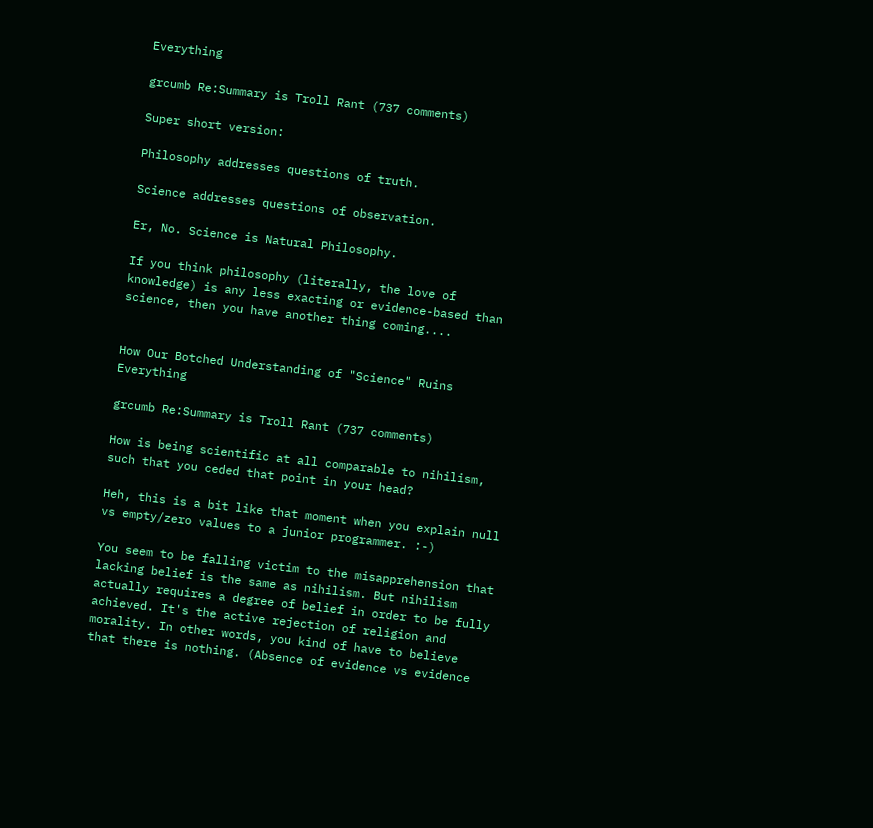Everything

grcumb Re:Summary is Troll Rant (737 comments)

Super short version:

Philosophy addresses questions of truth.

Science addresses questions of observation.

Er, No. Science is Natural Philosophy.

If you think philosophy (literally, the love of knowledge) is any less exacting or evidence-based than science, then you have another thing coming....


How Our Botched Understanding of "Science" Ruins Everything

grcumb Re:Summary is Troll Rant (737 comments)

How is being scientific at all comparable to nihilism, such that you ceded that point in your head?

Heh, this is a bit like that moment when you explain null vs empty/zero values to a junior programmer. :-)

You seem to be falling victim to the misapprehension that lacking belief is the same as nihilism. But nihilism actually requires a degree of belief in order to be fully achieved. It's the active rejection of religion and morality. In other words, you kind of have to believe that there is nothing. (Absence of evidence vs evidence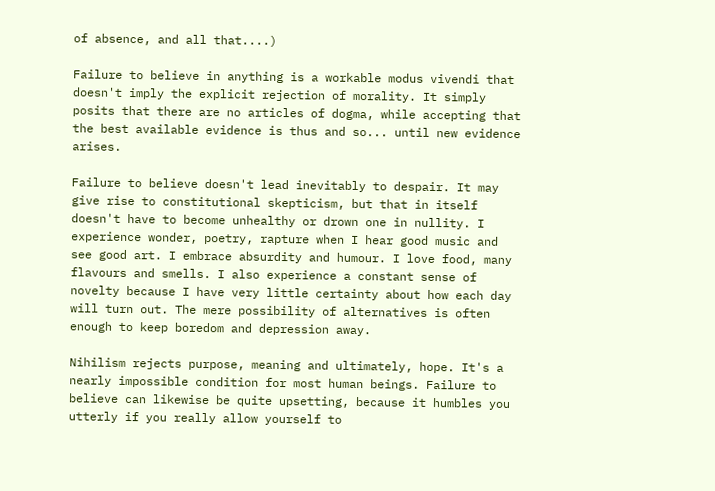of absence, and all that....)

Failure to believe in anything is a workable modus vivendi that doesn't imply the explicit rejection of morality. It simply posits that there are no articles of dogma, while accepting that the best available evidence is thus and so... until new evidence arises.

Failure to believe doesn't lead inevitably to despair. It may give rise to constitutional skepticism, but that in itself doesn't have to become unhealthy or drown one in nullity. I experience wonder, poetry, rapture when I hear good music and see good art. I embrace absurdity and humour. I love food, many flavours and smells. I also experience a constant sense of novelty because I have very little certainty about how each day will turn out. The mere possibility of alternatives is often enough to keep boredom and depression away.

Nihilism rejects purpose, meaning and ultimately, hope. It's a nearly impossible condition for most human beings. Failure to believe can likewise be quite upsetting, because it humbles you utterly if you really allow yourself to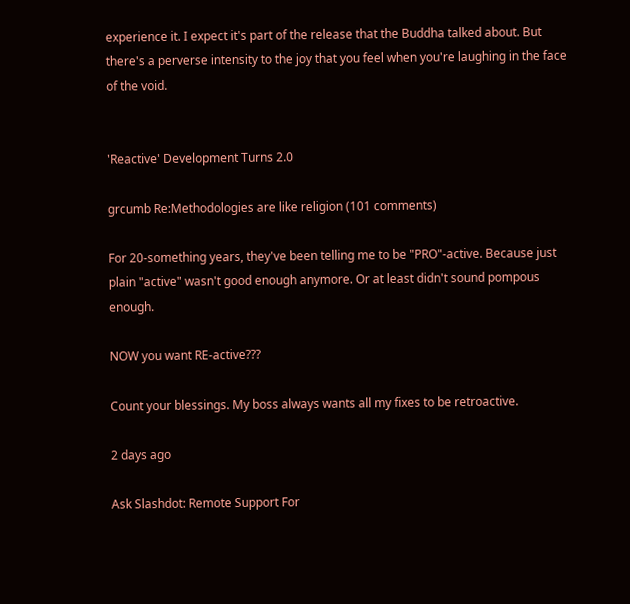experience it. I expect it's part of the release that the Buddha talked about. But there's a perverse intensity to the joy that you feel when you're laughing in the face of the void.


'Reactive' Development Turns 2.0

grcumb Re:Methodologies are like religion (101 comments)

For 20-something years, they've been telling me to be "PRO"-active. Because just plain "active" wasn't good enough anymore. Or at least didn't sound pompous enough.

NOW you want RE-active???

Count your blessings. My boss always wants all my fixes to be retroactive.

2 days ago

Ask Slashdot: Remote Support For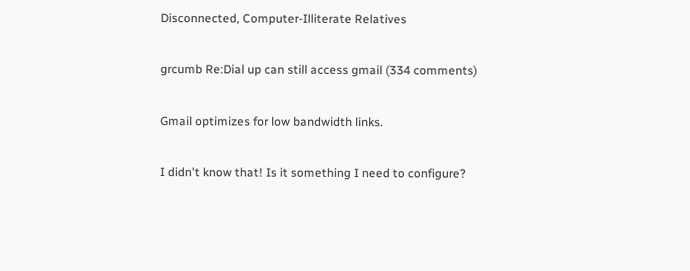Disconnected, Computer-Illiterate Relatives

grcumb Re:Dial up can still access gmail (334 comments)

Gmail optimizes for low bandwidth links.

I didn't know that! Is it something I need to configure?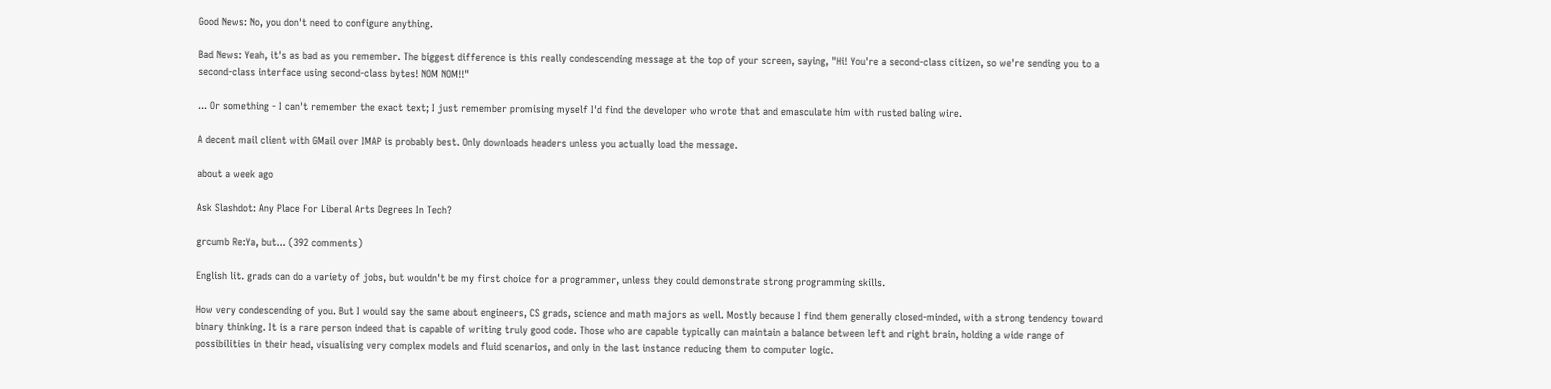Good News: No, you don't need to configure anything.

Bad News: Yeah, it's as bad as you remember. The biggest difference is this really condescending message at the top of your screen, saying, "Hi! You're a second-class citizen, so we're sending you to a second-class interface using second-class bytes! NOM NOM!!"

... Or something - I can't remember the exact text; I just remember promising myself I'd find the developer who wrote that and emasculate him with rusted baling wire.

A decent mail client with GMail over IMAP is probably best. Only downloads headers unless you actually load the message.

about a week ago

Ask Slashdot: Any Place For Liberal Arts Degrees In Tech?

grcumb Re:Ya, but... (392 comments)

English lit. grads can do a variety of jobs, but wouldn't be my first choice for a programmer, unless they could demonstrate strong programming skills.

How very condescending of you. But I would say the same about engineers, CS grads, science and math majors as well. Mostly because I find them generally closed-minded, with a strong tendency toward binary thinking. It is a rare person indeed that is capable of writing truly good code. Those who are capable typically can maintain a balance between left and right brain, holding a wide range of possibilities in their head, visualising very complex models and fluid scenarios, and only in the last instance reducing them to computer logic.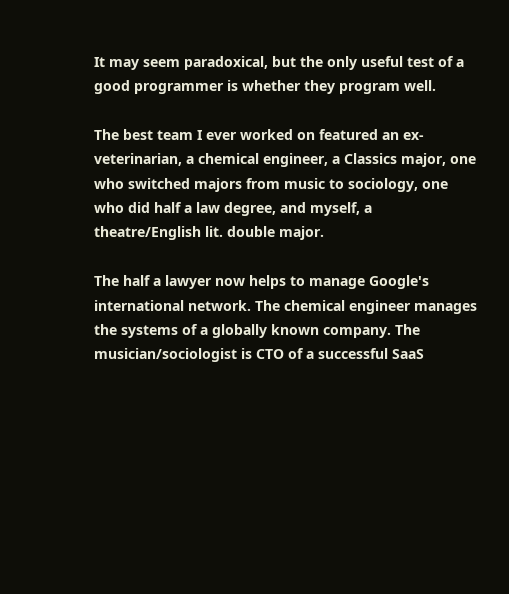It may seem paradoxical, but the only useful test of a good programmer is whether they program well.

The best team I ever worked on featured an ex-veterinarian, a chemical engineer, a Classics major, one who switched majors from music to sociology, one who did half a law degree, and myself, a theatre/English lit. double major.

The half a lawyer now helps to manage Google's international network. The chemical engineer manages the systems of a globally known company. The musician/sociologist is CTO of a successful SaaS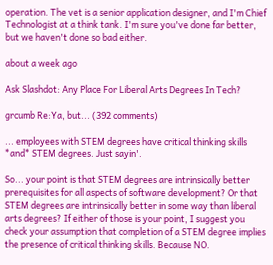operation. The vet is a senior application designer, and I'm Chief Technologist at a think tank. I'm sure you've done far better, but we haven't done so bad either.

about a week ago

Ask Slashdot: Any Place For Liberal Arts Degrees In Tech?

grcumb Re:Ya, but... (392 comments)

... employees with STEM degrees have critical thinking skills *and* STEM degrees. Just sayin'.

So... your point is that STEM degrees are intrinsically better prerequisites for all aspects of software development? Or that STEM degrees are intrinsically better in some way than liberal arts degrees? If either of those is your point, I suggest you check your assumption that completion of a STEM degree implies the presence of critical thinking skills. Because NO.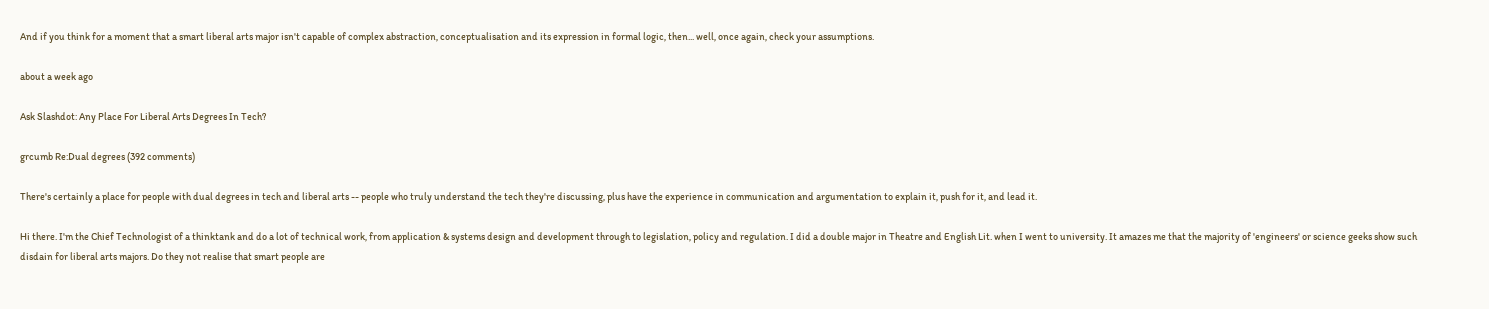And if you think for a moment that a smart liberal arts major isn't capable of complex abstraction, conceptualisation and its expression in formal logic, then... well, once again, check your assumptions.

about a week ago

Ask Slashdot: Any Place For Liberal Arts Degrees In Tech?

grcumb Re:Dual degrees (392 comments)

There's certainly a place for people with dual degrees in tech and liberal arts -- people who truly understand the tech they're discussing, plus have the experience in communication and argumentation to explain it, push for it, and lead it.

Hi there. I'm the Chief Technologist of a thinktank and do a lot of technical work, from application & systems design and development through to legislation, policy and regulation. I did a double major in Theatre and English Lit. when I went to university. It amazes me that the majority of 'engineers' or science geeks show such disdain for liberal arts majors. Do they not realise that smart people are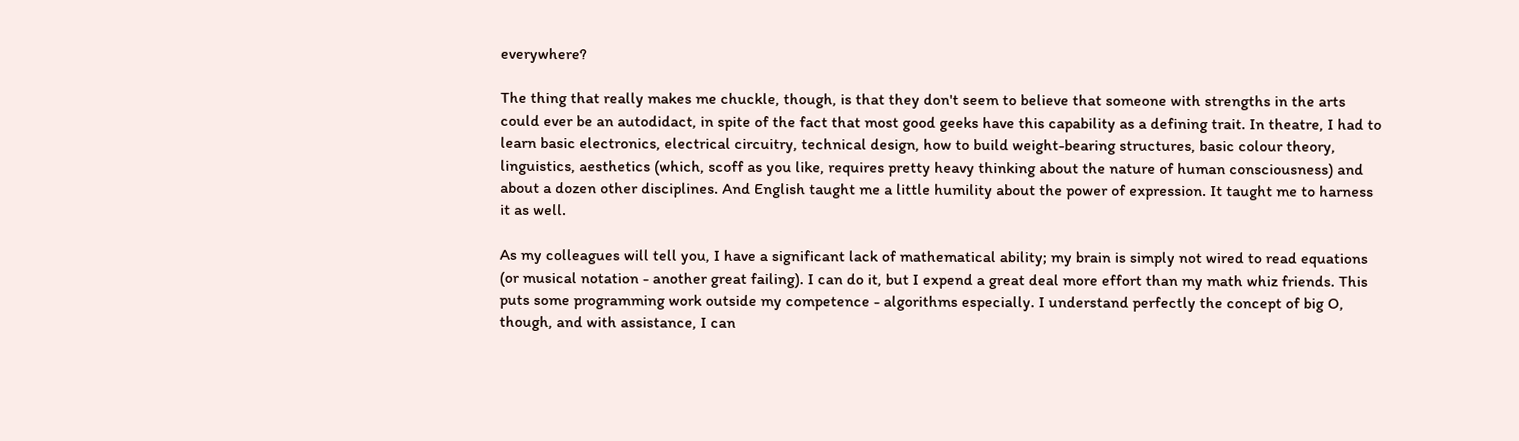everywhere?

The thing that really makes me chuckle, though, is that they don't seem to believe that someone with strengths in the arts could ever be an autodidact, in spite of the fact that most good geeks have this capability as a defining trait. In theatre, I had to learn basic electronics, electrical circuitry, technical design, how to build weight-bearing structures, basic colour theory, linguistics, aesthetics (which, scoff as you like, requires pretty heavy thinking about the nature of human consciousness) and about a dozen other disciplines. And English taught me a little humility about the power of expression. It taught me to harness it as well.

As my colleagues will tell you, I have a significant lack of mathematical ability; my brain is simply not wired to read equations (or musical notation - another great failing). I can do it, but I expend a great deal more effort than my math whiz friends. This puts some programming work outside my competence - algorithms especially. I understand perfectly the concept of big O, though, and with assistance, I can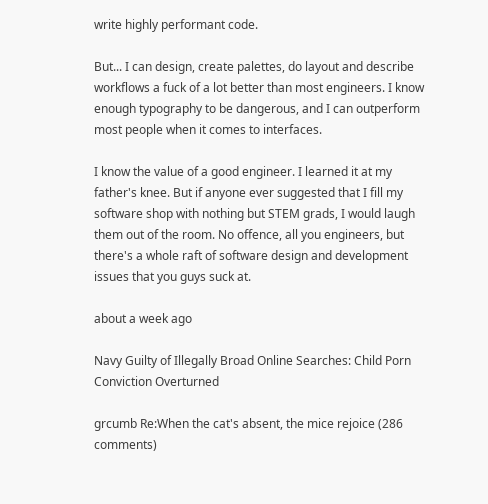write highly performant code.

But... I can design, create palettes, do layout and describe workflows a fuck of a lot better than most engineers. I know enough typography to be dangerous, and I can outperform most people when it comes to interfaces.

I know the value of a good engineer. I learned it at my father's knee. But if anyone ever suggested that I fill my software shop with nothing but STEM grads, I would laugh them out of the room. No offence, all you engineers, but there's a whole raft of software design and development issues that you guys suck at.

about a week ago

Navy Guilty of Illegally Broad Online Searches: Child Porn Conviction Overturned

grcumb Re:When the cat's absent, the mice rejoice (286 comments)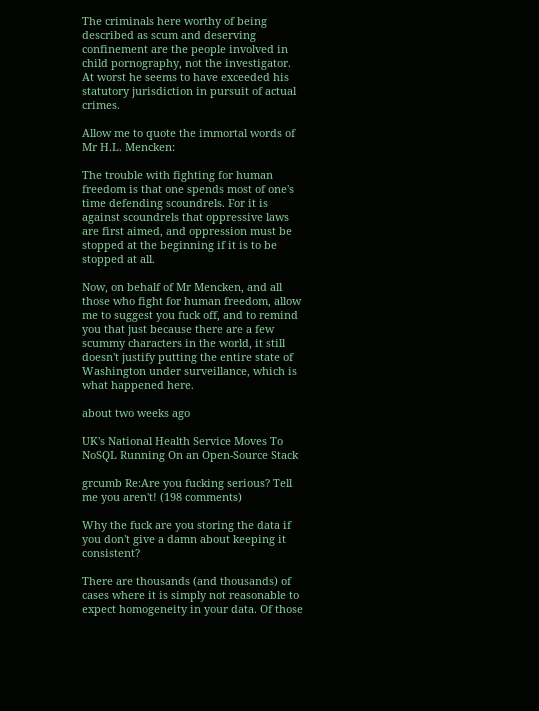The criminals here worthy of being described as scum and deserving confinement are the people involved in child pornography, not the investigator. At worst he seems to have exceeded his statutory jurisdiction in pursuit of actual crimes.

Allow me to quote the immortal words of Mr H.L. Mencken:

The trouble with fighting for human freedom is that one spends most of one's time defending scoundrels. For it is against scoundrels that oppressive laws are first aimed, and oppression must be stopped at the beginning if it is to be stopped at all.

Now, on behalf of Mr Mencken, and all those who fight for human freedom, allow me to suggest you fuck off, and to remind you that just because there are a few scummy characters in the world, it still doesn't justify putting the entire state of Washington under surveillance, which is what happened here.

about two weeks ago

UK's National Health Service Moves To NoSQL Running On an Open-Source Stack

grcumb Re:Are you fucking serious? Tell me you aren't! (198 comments)

Why the fuck are you storing the data if you don't give a damn about keeping it consistent?

There are thousands (and thousands) of cases where it is simply not reasonable to expect homogeneity in your data. Of those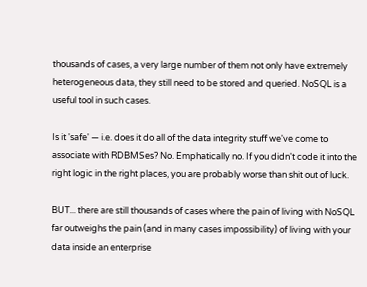thousands of cases, a very large number of them not only have extremely heterogeneous data, they still need to be stored and queried. NoSQL is a useful tool in such cases.

Is it 'safe' — i.e. does it do all of the data integrity stuff we've come to associate with RDBMSes? No. Emphatically no. If you didn't code it into the right logic in the right places, you are probably worse than shit out of luck.

BUT... there are still thousands of cases where the pain of living with NoSQL far outweighs the pain (and in many cases impossibility) of living with your data inside an enterprise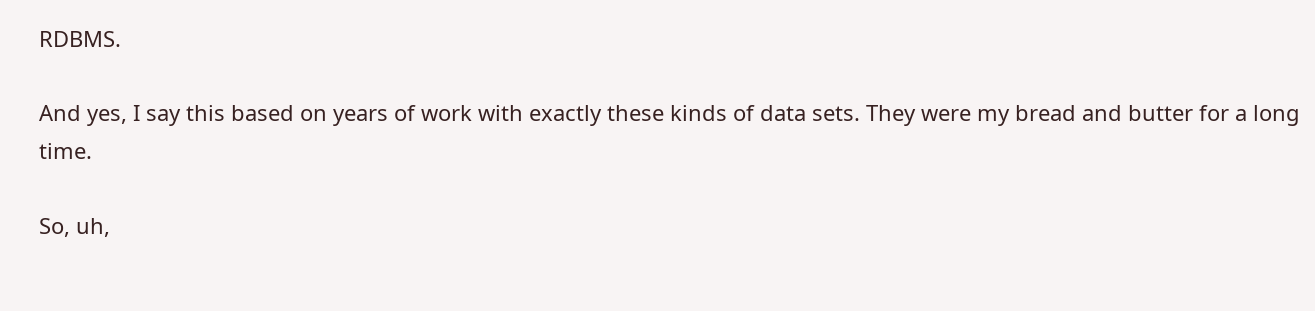RDBMS.

And yes, I say this based on years of work with exactly these kinds of data sets. They were my bread and butter for a long time.

So, uh,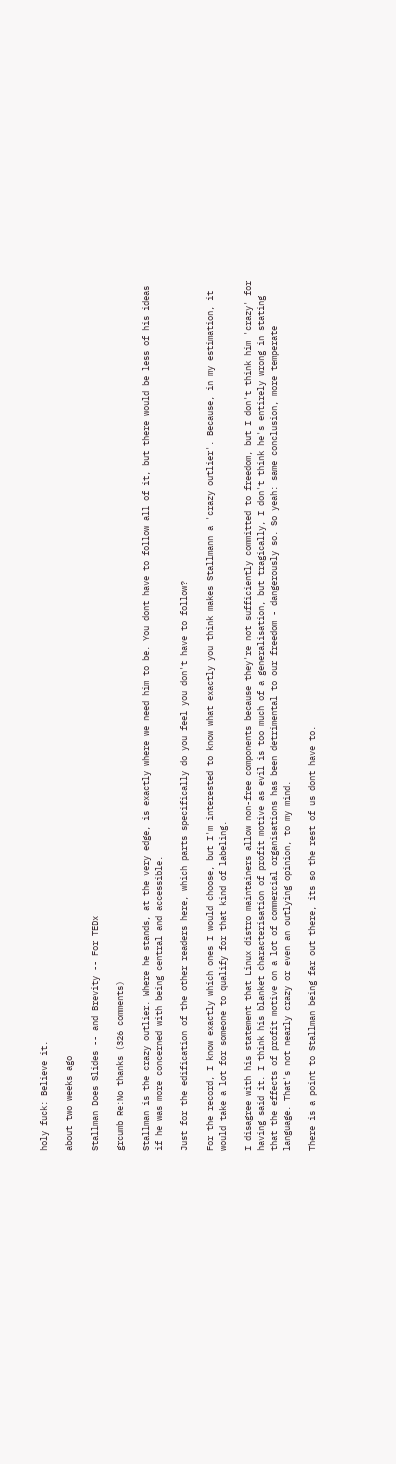holy fuck: Believe it.

about two weeks ago

Stallman Does Slides -- and Brevity -- For TEDx

grcumb Re:No thanks (326 comments)

Stallman is the crazy outlier. Where he stands, at the very edge, is exactly where we need him to be. You dont have to follow all of it, but there would be less of his ideas if he was more concerned with being central and accessible.

Just for the edification of the other readers here, which parts specifically do you feel you don't have to follow?

For the record, I know exactly which ones I would choose, but I'm interested to know what exactly you think makes Stallmann a 'crazy outlier'. Because, in my estimation, it would take a lot for someone to qualify for that kind of labeling.

I disagree with his statement that Linux distro maintainers allow non-free components because they're not sufficiently committed to freedom, but I don't think him 'crazy' for having said it. I think his blanket characterisation of profit motive as evil is too much of a generalisation, but tragically, I don't think he's entirely wrong in stating that the effects of profit motive on a lot of commercial organisations has been detrimental to our freedom - dangerously so. So yeah: same conclusion, more temperate language. That's not nearly crazy or even an outlying opinion, to my mind.

There is a point to Stallman being far out there, its so the rest of us dont have to.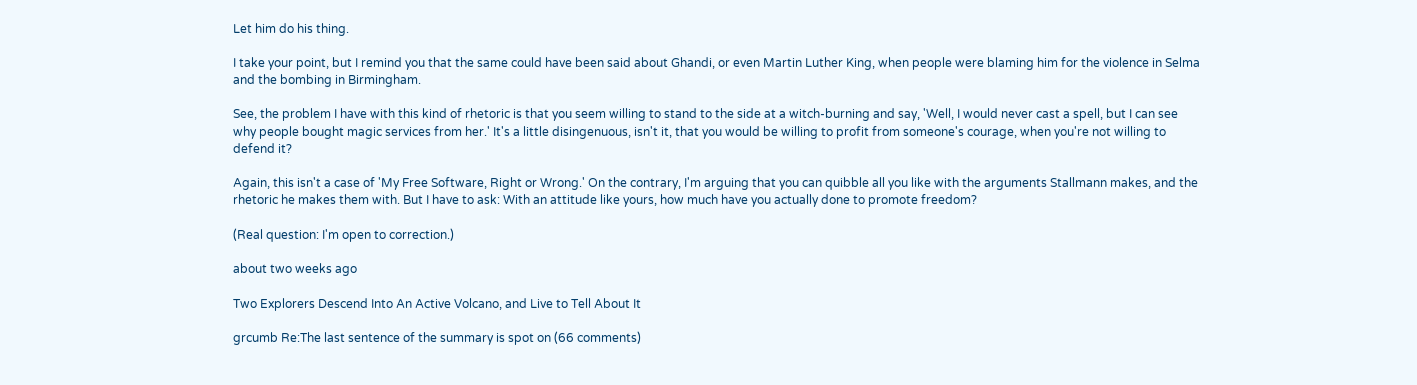Let him do his thing.

I take your point, but I remind you that the same could have been said about Ghandi, or even Martin Luther King, when people were blaming him for the violence in Selma and the bombing in Birmingham.

See, the problem I have with this kind of rhetoric is that you seem willing to stand to the side at a witch-burning and say, 'Well, I would never cast a spell, but I can see why people bought magic services from her.' It's a little disingenuous, isn't it, that you would be willing to profit from someone's courage, when you're not willing to defend it?

Again, this isn't a case of 'My Free Software, Right or Wrong.' On the contrary, I'm arguing that you can quibble all you like with the arguments Stallmann makes, and the rhetoric he makes them with. But I have to ask: With an attitude like yours, how much have you actually done to promote freedom?

(Real question: I'm open to correction.)

about two weeks ago

Two Explorers Descend Into An Active Volcano, and Live to Tell About It

grcumb Re:The last sentence of the summary is spot on (66 comments)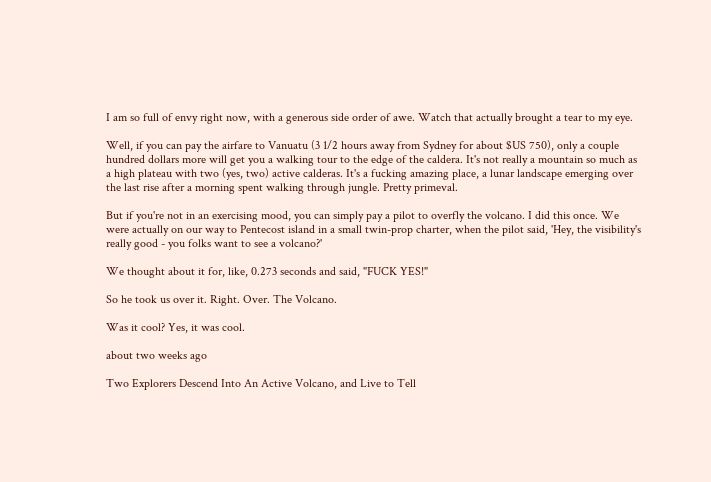I am so full of envy right now, with a generous side order of awe. Watch that actually brought a tear to my eye.

Well, if you can pay the airfare to Vanuatu (3 1/2 hours away from Sydney for about $US 750), only a couple hundred dollars more will get you a walking tour to the edge of the caldera. It's not really a mountain so much as a high plateau with two (yes, two) active calderas. It's a fucking amazing place, a lunar landscape emerging over the last rise after a morning spent walking through jungle. Pretty primeval.

But if you're not in an exercising mood, you can simply pay a pilot to overfly the volcano. I did this once. We were actually on our way to Pentecost island in a small twin-prop charter, when the pilot said, 'Hey, the visibility's really good - you folks want to see a volcano?'

We thought about it for, like, 0.273 seconds and said, "FUCK YES!"

So he took us over it. Right. Over. The Volcano.

Was it cool? Yes, it was cool.

about two weeks ago

Two Explorers Descend Into An Active Volcano, and Live to Tell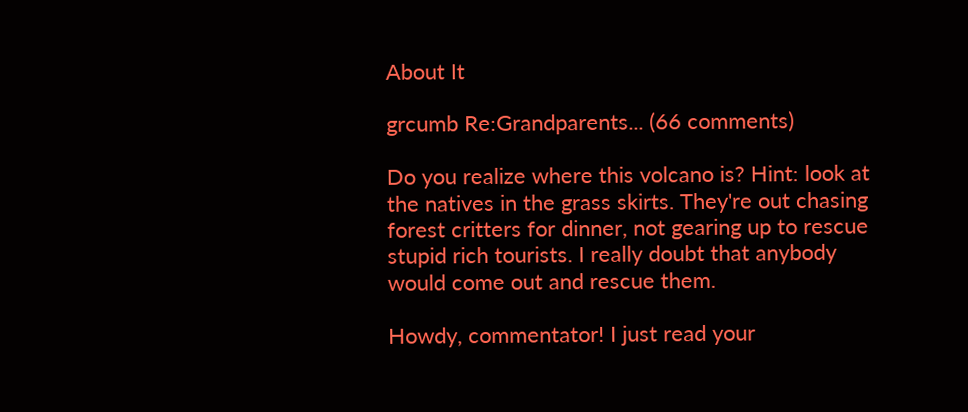About It

grcumb Re:Grandparents... (66 comments)

Do you realize where this volcano is? Hint: look at the natives in the grass skirts. They're out chasing forest critters for dinner, not gearing up to rescue stupid rich tourists. I really doubt that anybody would come out and rescue them.

Howdy, commentator! I just read your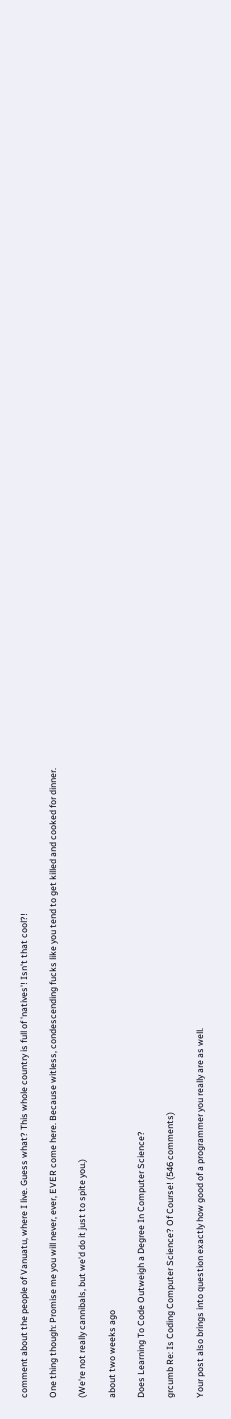comment about the people of Vanuatu, where I live. Guess what? This whole country is full of 'natives'! Isn't that cool?!

One thing though: Promise me you will never, ever, EVER come here. Because witless, condescending fucks like you tend to get killed and cooked for dinner.

(We're not really cannibals, but we'd do it just to spite you.)

about two weeks ago

Does Learning To Code Outweigh a Degree In Computer Science?

grcumb Re: Is Coding Computer Science? Of Course! (546 comments)

Your post also brings into question exactly how good of a programmer you really are as well.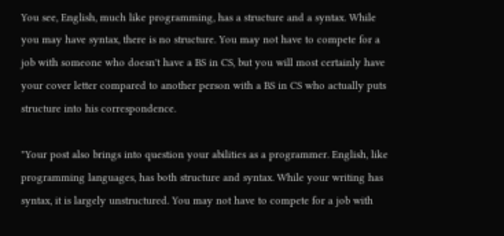You see, English, much like programming, has a structure and a syntax. While you may have syntax, there is no structure. You may not have to compete for a job with someone who doesn't have a BS in CS, but you will most certainly have your cover letter compared to another person with a BS in CS who actually puts structure into his correspondence.

"Your post also brings into question your abilities as a programmer. English, like programming languages, has both structure and syntax. While your writing has syntax, it is largely unstructured. You may not have to compete for a job with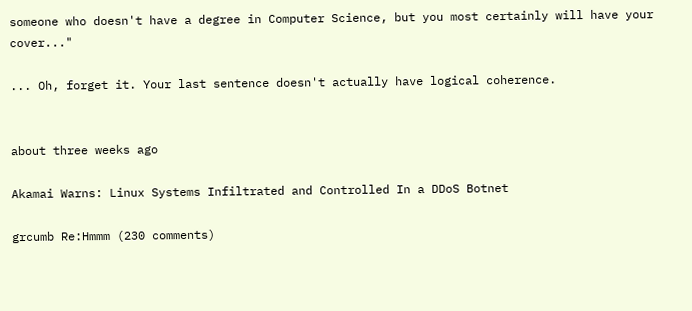someone who doesn't have a degree in Computer Science, but you most certainly will have your cover..."

... Oh, forget it. Your last sentence doesn't actually have logical coherence.


about three weeks ago

Akamai Warns: Linux Systems Infiltrated and Controlled In a DDoS Botnet

grcumb Re:Hmmm (230 comments)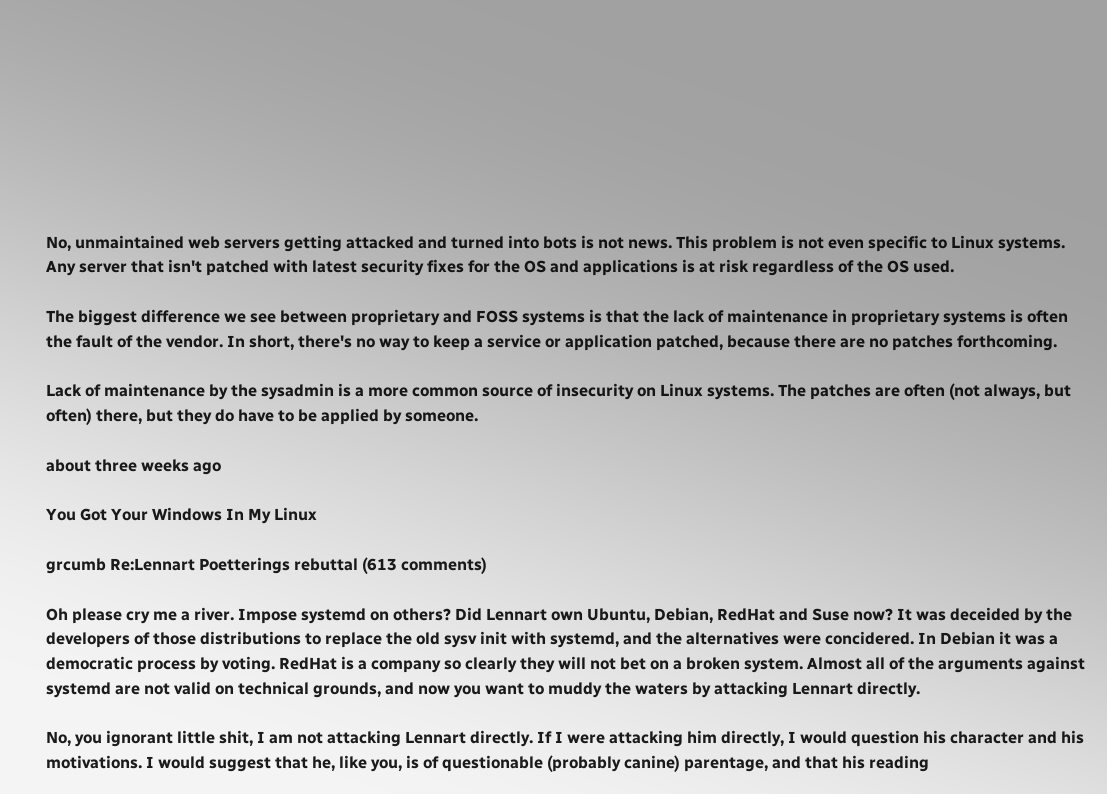No, unmaintained web servers getting attacked and turned into bots is not news. This problem is not even specific to Linux systems. Any server that isn't patched with latest security fixes for the OS and applications is at risk regardless of the OS used.

The biggest difference we see between proprietary and FOSS systems is that the lack of maintenance in proprietary systems is often the fault of the vendor. In short, there's no way to keep a service or application patched, because there are no patches forthcoming.

Lack of maintenance by the sysadmin is a more common source of insecurity on Linux systems. The patches are often (not always, but often) there, but they do have to be applied by someone.

about three weeks ago

You Got Your Windows In My Linux

grcumb Re:Lennart Poetterings rebuttal (613 comments)

Oh please cry me a river. Impose systemd on others? Did Lennart own Ubuntu, Debian, RedHat and Suse now? It was deceided by the developers of those distributions to replace the old sysv init with systemd, and the alternatives were concidered. In Debian it was a democratic process by voting. RedHat is a company so clearly they will not bet on a broken system. Almost all of the arguments against systemd are not valid on technical grounds, and now you want to muddy the waters by attacking Lennart directly.

No, you ignorant little shit, I am not attacking Lennart directly. If I were attacking him directly, I would question his character and his motivations. I would suggest that he, like you, is of questionable (probably canine) parentage, and that his reading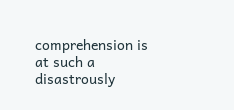comprehension is at such a disastrously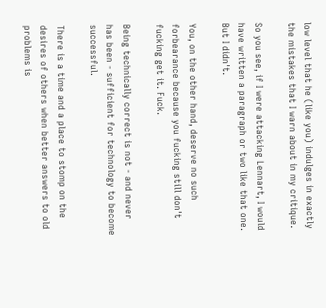low level that he (like you) indulges in exactly the mistakes that I warn about in my critique.

So you see, if I were attacking Lennart, I would have written a paragraph or two like that one. But I didn't.

You, on the other hand, deserve no such forbearance because you fucking still don't fucking get it. Fuck.

Being technically correct is not - and never has been - sufficient for technology to become successful.

There is a time and a place to stomp on the desires of others when better answers to old problems is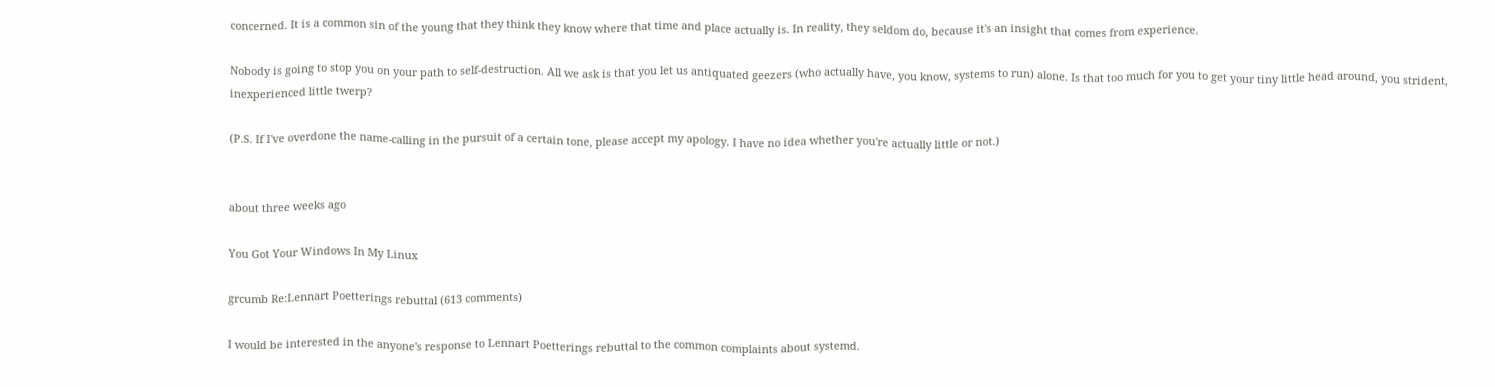concerned. It is a common sin of the young that they think they know where that time and place actually is. In reality, they seldom do, because it's an insight that comes from experience.

Nobody is going to stop you on your path to self-destruction. All we ask is that you let us antiquated geezers (who actually have, you know, systems to run) alone. Is that too much for you to get your tiny little head around, you strident, inexperienced little twerp?

(P.S. If I've overdone the name-calling in the pursuit of a certain tone, please accept my apology. I have no idea whether you're actually little or not.)


about three weeks ago

You Got Your Windows In My Linux

grcumb Re:Lennart Poetterings rebuttal (613 comments)

I would be interested in the anyone's response to Lennart Poetterings rebuttal to the common complaints about systemd.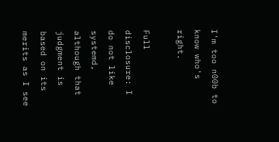I'm too n00b to know who's right.

Full disclosure: I do not like systemd, although that judgment is based on its merits as I see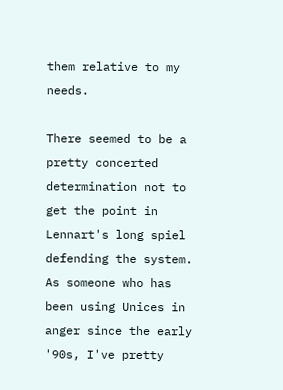them relative to my needs.

There seemed to be a pretty concerted determination not to get the point in Lennart's long spiel defending the system. As someone who has been using Unices in anger since the early '90s, I've pretty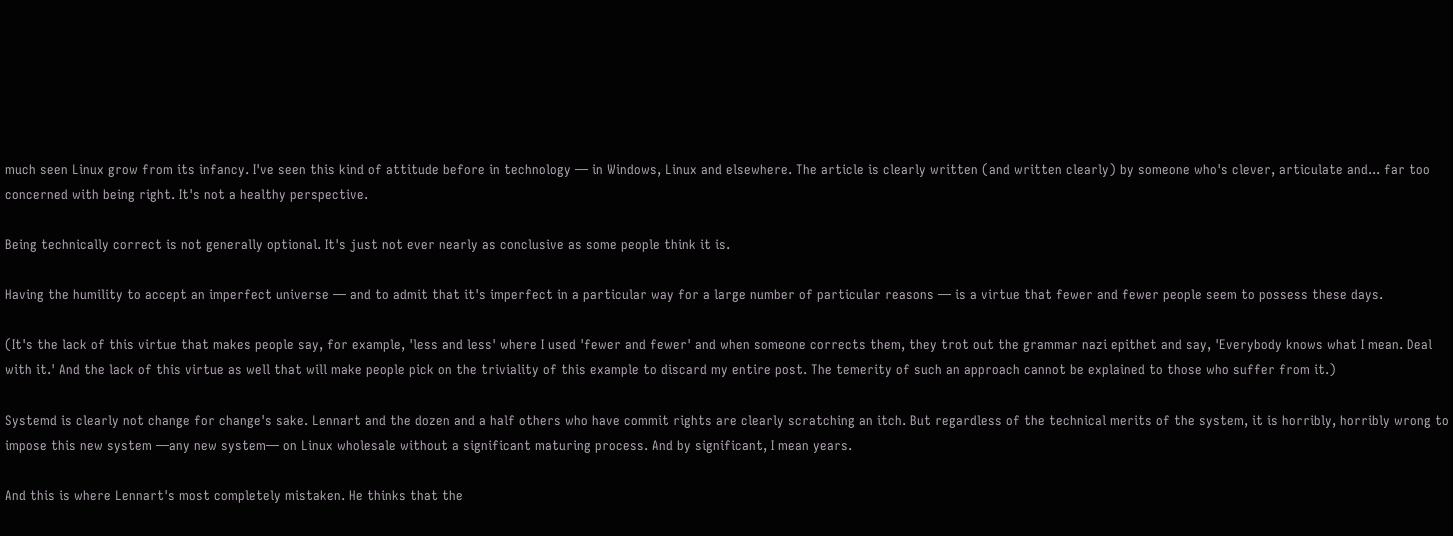much seen Linux grow from its infancy. I've seen this kind of attitude before in technology — in Windows, Linux and elsewhere. The article is clearly written (and written clearly) by someone who's clever, articulate and... far too concerned with being right. It's not a healthy perspective.

Being technically correct is not generally optional. It's just not ever nearly as conclusive as some people think it is.

Having the humility to accept an imperfect universe — and to admit that it's imperfect in a particular way for a large number of particular reasons — is a virtue that fewer and fewer people seem to possess these days.

(It's the lack of this virtue that makes people say, for example, 'less and less' where I used 'fewer and fewer' and when someone corrects them, they trot out the grammar nazi epithet and say, 'Everybody knows what I mean. Deal with it.' And the lack of this virtue as well that will make people pick on the triviality of this example to discard my entire post. The temerity of such an approach cannot be explained to those who suffer from it.)

Systemd is clearly not change for change's sake. Lennart and the dozen and a half others who have commit rights are clearly scratching an itch. But regardless of the technical merits of the system, it is horribly, horribly wrong to impose this new system —any new system— on Linux wholesale without a significant maturing process. And by significant, I mean years.

And this is where Lennart's most completely mistaken. He thinks that the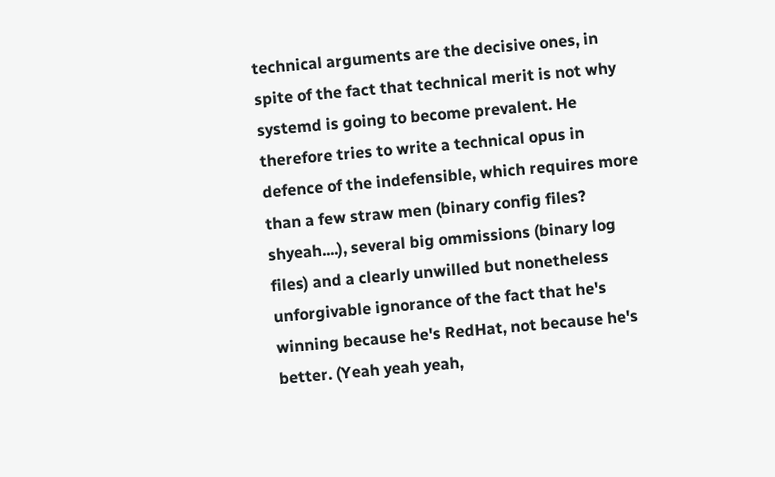technical arguments are the decisive ones, in spite of the fact that technical merit is not why systemd is going to become prevalent. He therefore tries to write a technical opus in defence of the indefensible, which requires more than a few straw men (binary config files? shyeah....), several big ommissions (binary log files) and a clearly unwilled but nonetheless unforgivable ignorance of the fact that he's winning because he's RedHat, not because he's better. (Yeah yeah yeah,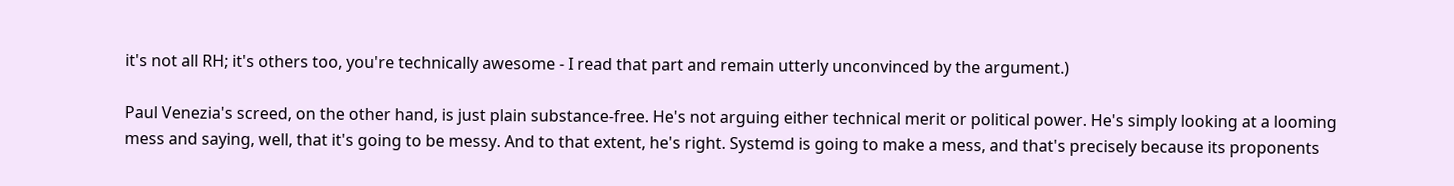it's not all RH; it's others too, you're technically awesome - I read that part and remain utterly unconvinced by the argument.)

Paul Venezia's screed, on the other hand, is just plain substance-free. He's not arguing either technical merit or political power. He's simply looking at a looming mess and saying, well, that it's going to be messy. And to that extent, he's right. Systemd is going to make a mess, and that's precisely because its proponents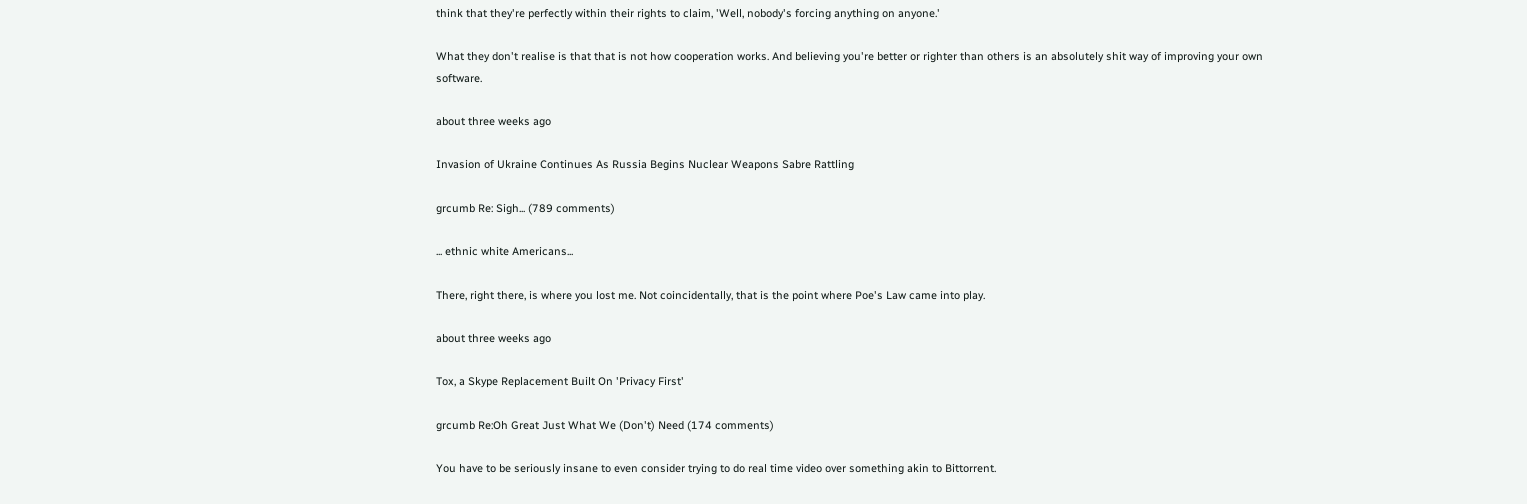think that they're perfectly within their rights to claim, 'Well, nobody's forcing anything on anyone.'

What they don't realise is that that is not how cooperation works. And believing you're better or righter than others is an absolutely shit way of improving your own software.

about three weeks ago

Invasion of Ukraine Continues As Russia Begins Nuclear Weapons Sabre Rattling

grcumb Re: Sigh... (789 comments)

... ethnic white Americans...

There, right there, is where you lost me. Not coincidentally, that is the point where Poe's Law came into play.

about three weeks ago

Tox, a Skype Replacement Built On 'Privacy First'

grcumb Re:Oh Great Just What We (Don't) Need (174 comments)

You have to be seriously insane to even consider trying to do real time video over something akin to Bittorrent.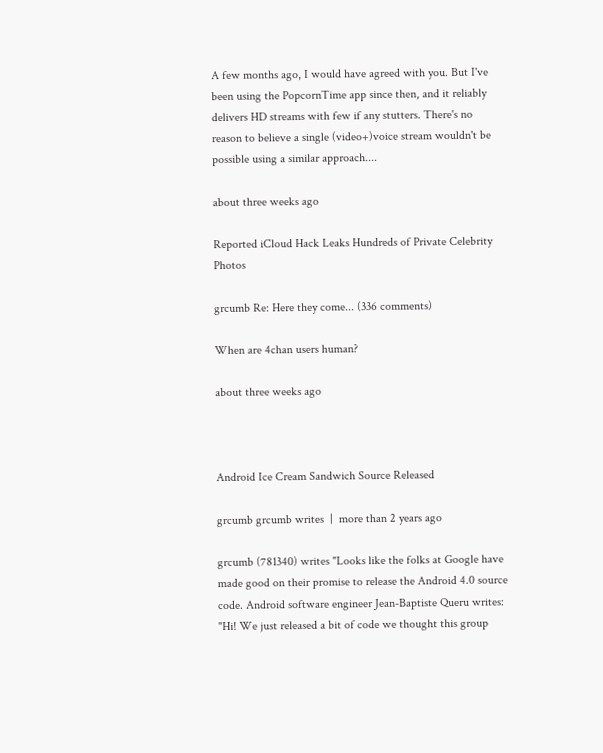A few months ago, I would have agreed with you. But I've been using the PopcornTime app since then, and it reliably delivers HD streams with few if any stutters. There's no reason to believe a single (video+)voice stream wouldn't be possible using a similar approach....

about three weeks ago

Reported iCloud Hack Leaks Hundreds of Private Celebrity Photos

grcumb Re: Here they come... (336 comments)

When are 4chan users human?

about three weeks ago



Android Ice Cream Sandwich Source Released

grcumb grcumb writes  |  more than 2 years ago

grcumb (781340) writes "Looks like the folks at Google have made good on their promise to release the Android 4.0 source code. Android software engineer Jean-Baptiste Queru writes: "Hi! We just released a bit of code we thought this group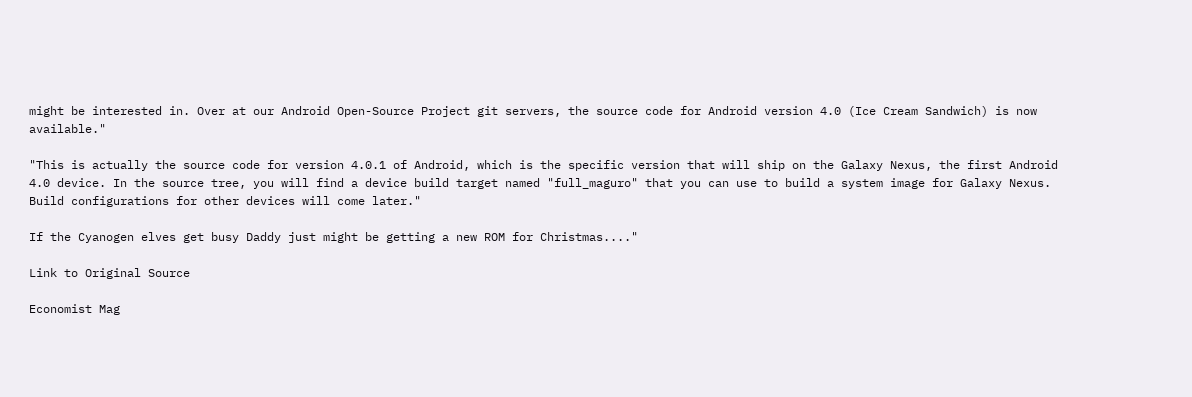might be interested in. Over at our Android Open-Source Project git servers, the source code for Android version 4.0 (Ice Cream Sandwich) is now available."

"This is actually the source code for version 4.0.1 of Android, which is the specific version that will ship on the Galaxy Nexus, the first Android 4.0 device. In the source tree, you will find a device build target named "full_maguro" that you can use to build a system image for Galaxy Nexus. Build configurations for other devices will come later."

If the Cyanogen elves get busy Daddy just might be getting a new ROM for Christmas...."

Link to Original Source

Economist Mag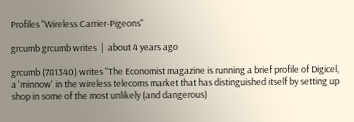Profiles "Wireless Carrier-Pigeons"

grcumb grcumb writes  |  about 4 years ago

grcumb (781340) writes "The Economist magazine is running a brief profile of Digicel, a 'minnow' in the wireless telecoms market that has distinguished itself by setting up shop in some of the most unlikely (and dangerous)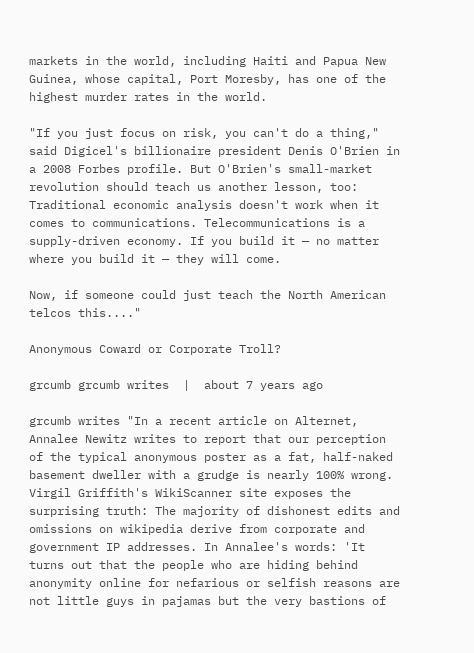markets in the world, including Haiti and Papua New Guinea, whose capital, Port Moresby, has one of the highest murder rates in the world.

"If you just focus on risk, you can't do a thing," said Digicel's billionaire president Denis O'Brien in a 2008 Forbes profile. But O'Brien's small-market revolution should teach us another lesson, too: Traditional economic analysis doesn't work when it comes to communications. Telecommunications is a supply-driven economy. If you build it — no matter where you build it — they will come.

Now, if someone could just teach the North American telcos this...."

Anonymous Coward or Corporate Troll?

grcumb grcumb writes  |  about 7 years ago

grcumb writes "In a recent article on Alternet, Annalee Newitz writes to report that our perception of the typical anonymous poster as a fat, half-naked basement dweller with a grudge is nearly 100% wrong. Virgil Griffith's WikiScanner site exposes the surprising truth: The majority of dishonest edits and omissions on wikipedia derive from corporate and government IP addresses. In Annalee's words: 'It turns out that the people who are hiding behind anonymity online for nefarious or selfish reasons are not little guys in pajamas but the very bastions of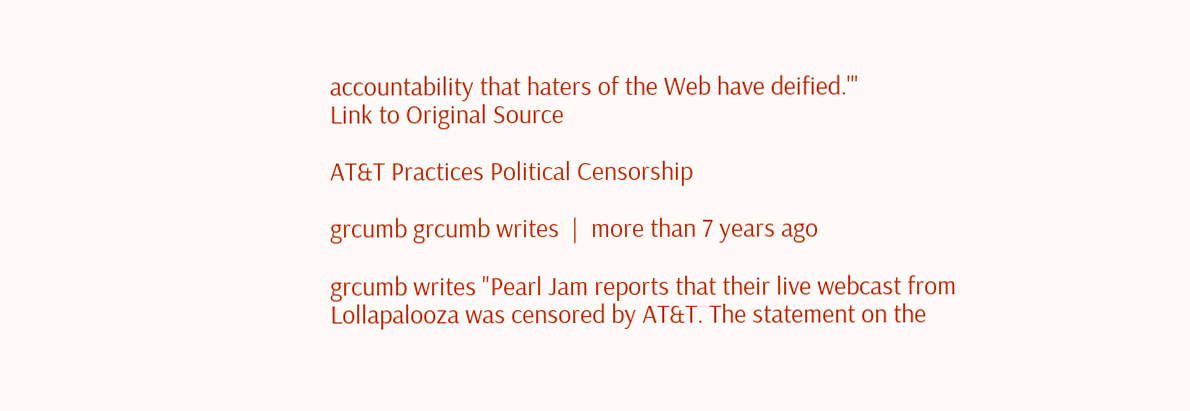accountability that haters of the Web have deified.'"
Link to Original Source

AT&T Practices Political Censorship

grcumb grcumb writes  |  more than 7 years ago

grcumb writes "Pearl Jam reports that their live webcast from Lollapalooza was censored by AT&T. The statement on the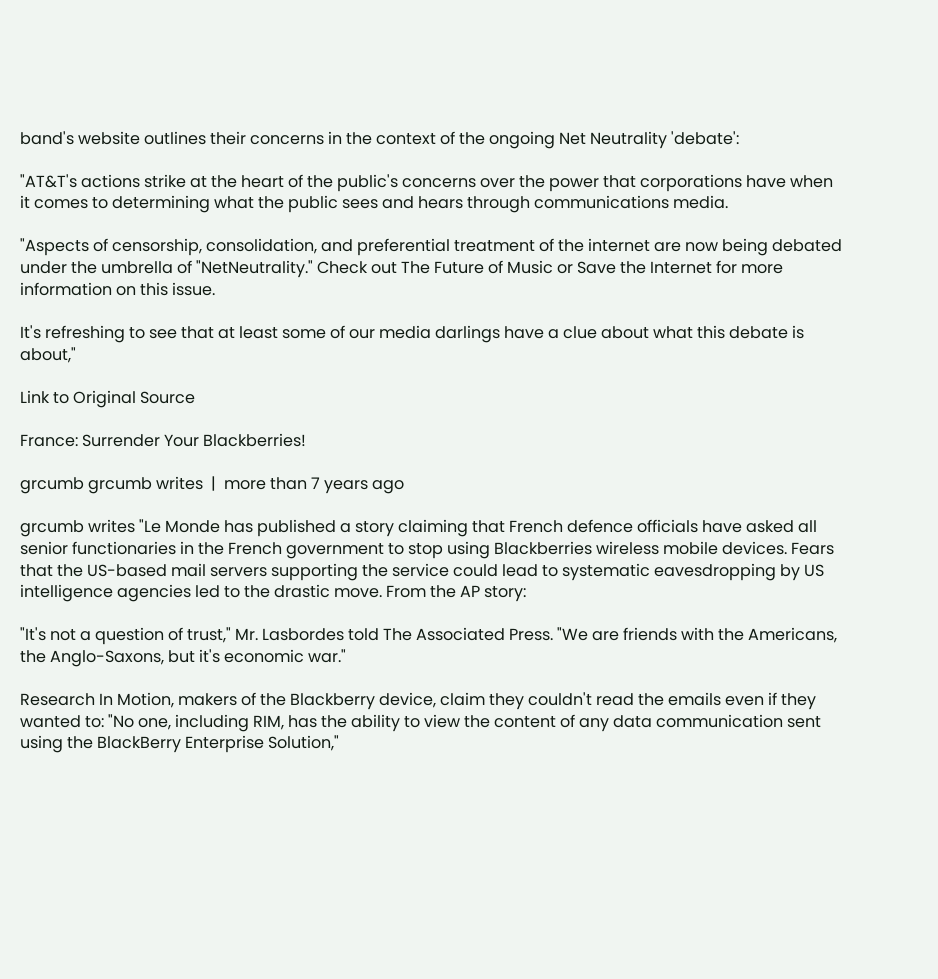band's website outlines their concerns in the context of the ongoing Net Neutrality 'debate':

"AT&T's actions strike at the heart of the public's concerns over the power that corporations have when it comes to determining what the public sees and hears through communications media.

"Aspects of censorship, consolidation, and preferential treatment of the internet are now being debated under the umbrella of "NetNeutrality." Check out The Future of Music or Save the Internet for more information on this issue.

It's refreshing to see that at least some of our media darlings have a clue about what this debate is about,"

Link to Original Source

France: Surrender Your Blackberries!

grcumb grcumb writes  |  more than 7 years ago

grcumb writes "Le Monde has published a story claiming that French defence officials have asked all senior functionaries in the French government to stop using Blackberries wireless mobile devices. Fears that the US-based mail servers supporting the service could lead to systematic eavesdropping by US intelligence agencies led to the drastic move. From the AP story:

"It's not a question of trust," Mr. Lasbordes told The Associated Press. "We are friends with the Americans, the Anglo-Saxons, but it's economic war."

Research In Motion, makers of the Blackberry device, claim they couldn't read the emails even if they wanted to: "No one, including RIM, has the ability to view the content of any data communication sent using the BlackBerry Enterprise Solution,"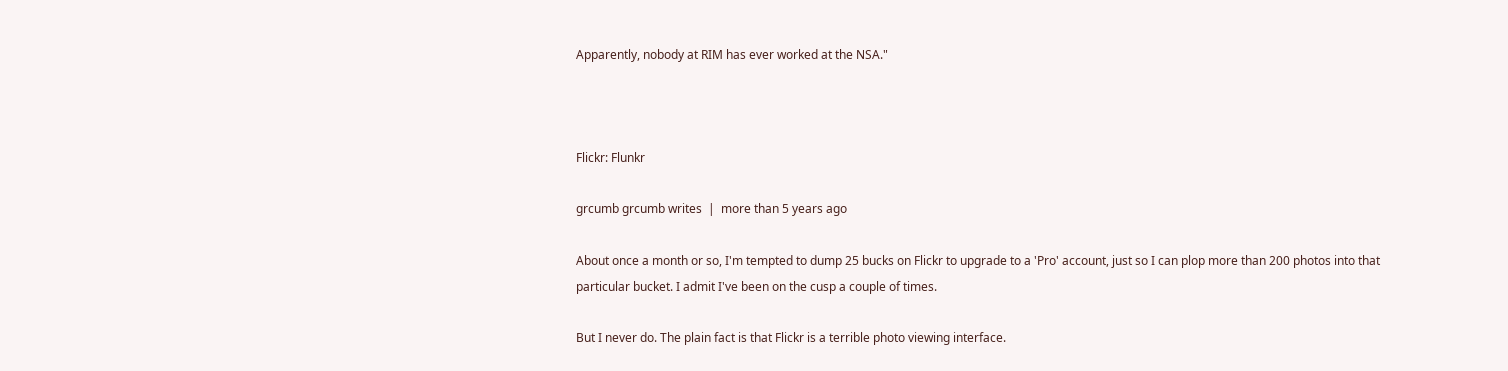Apparently, nobody at RIM has ever worked at the NSA."



Flickr: Flunkr

grcumb grcumb writes  |  more than 5 years ago

About once a month or so, I'm tempted to dump 25 bucks on Flickr to upgrade to a 'Pro' account, just so I can plop more than 200 photos into that particular bucket. I admit I've been on the cusp a couple of times.

But I never do. The plain fact is that Flickr is a terrible photo viewing interface.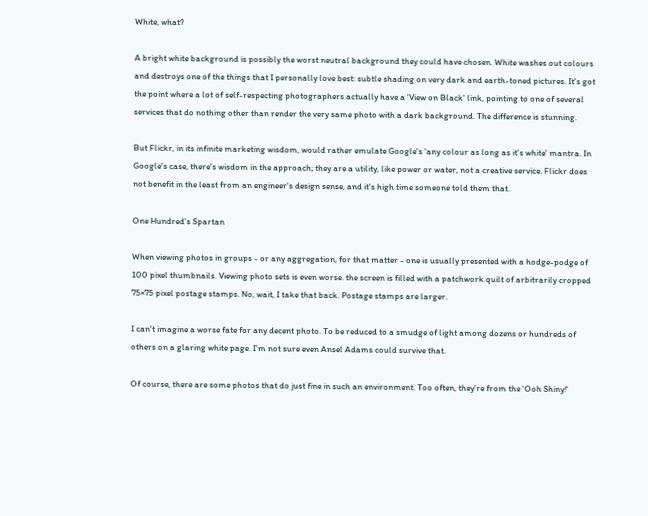White, what?

A bright white background is possibly the worst neutral background they could have chosen. White washes out colours and destroys one of the things that I personally love best: subtle shading on very dark and earth-toned pictures. It's got the point where a lot of self-respecting photographers actually have a 'View on Black' link, pointing to one of several services that do nothing other than render the very same photo with a dark background. The difference is stunning.

But Flickr, in its infinite marketing wisdom, would rather emulate Google's 'any colour as long as it's white' mantra. In Google's case, there's wisdom in the approach; they are a utility, like power or water, not a creative service. Flickr does not benefit in the least from an engineer's design sense, and it's high time someone told them that.

One Hundred's Spartan

When viewing photos in groups - or any aggregation, for that matter - one is usually presented with a hodge-podge of 100 pixel thumbnails. Viewing photo sets is even worse. the screen is filled with a patchwork quilt of arbitrarily cropped 75×75 pixel postage stamps. No, wait, I take that back. Postage stamps are larger.

I can't imagine a worse fate for any decent photo. To be reduced to a smudge of light among dozens or hundreds of others on a glaring white page. I'm not sure even Ansel Adams could survive that.

Of course, there are some photos that do just fine in such an environment. Too often, they're from the 'Ooh Shiny!'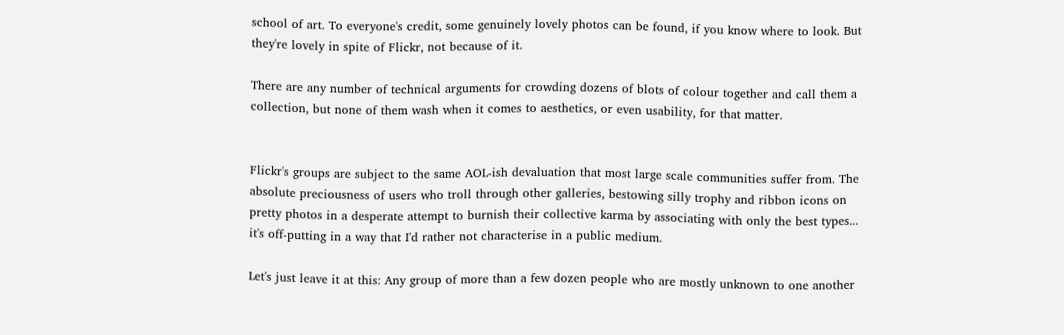school of art. To everyone's credit, some genuinely lovely photos can be found, if you know where to look. But they're lovely in spite of Flickr, not because of it.

There are any number of technical arguments for crowding dozens of blots of colour together and call them a collection, but none of them wash when it comes to aesthetics, or even usability, for that matter.


Flickr's groups are subject to the same AOL-ish devaluation that most large scale communities suffer from. The absolute preciousness of users who troll through other galleries, bestowing silly trophy and ribbon icons on pretty photos in a desperate attempt to burnish their collective karma by associating with only the best types... it's off-putting in a way that I'd rather not characterise in a public medium.

Let's just leave it at this: Any group of more than a few dozen people who are mostly unknown to one another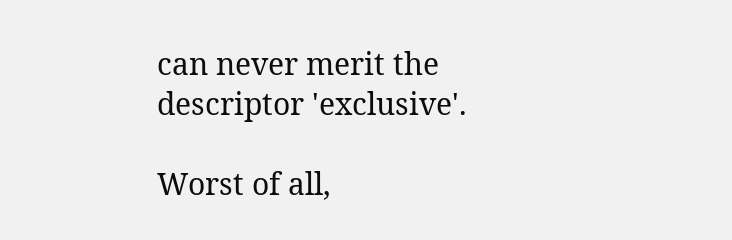can never merit the descriptor 'exclusive'.

Worst of all,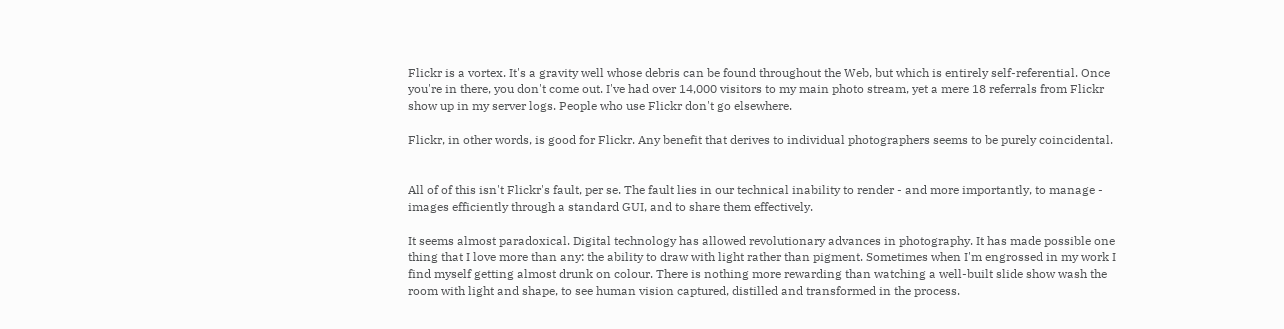Flickr is a vortex. It's a gravity well whose debris can be found throughout the Web, but which is entirely self-referential. Once you're in there, you don't come out. I've had over 14,000 visitors to my main photo stream, yet a mere 18 referrals from Flickr show up in my server logs. People who use Flickr don't go elsewhere.

Flickr, in other words, is good for Flickr. Any benefit that derives to individual photographers seems to be purely coincidental.


All of of this isn't Flickr's fault, per se. The fault lies in our technical inability to render - and more importantly, to manage - images efficiently through a standard GUI, and to share them effectively.

It seems almost paradoxical. Digital technology has allowed revolutionary advances in photography. It has made possible one thing that I love more than any: the ability to draw with light rather than pigment. Sometimes when I'm engrossed in my work I find myself getting almost drunk on colour. There is nothing more rewarding than watching a well-built slide show wash the room with light and shape, to see human vision captured, distilled and transformed in the process.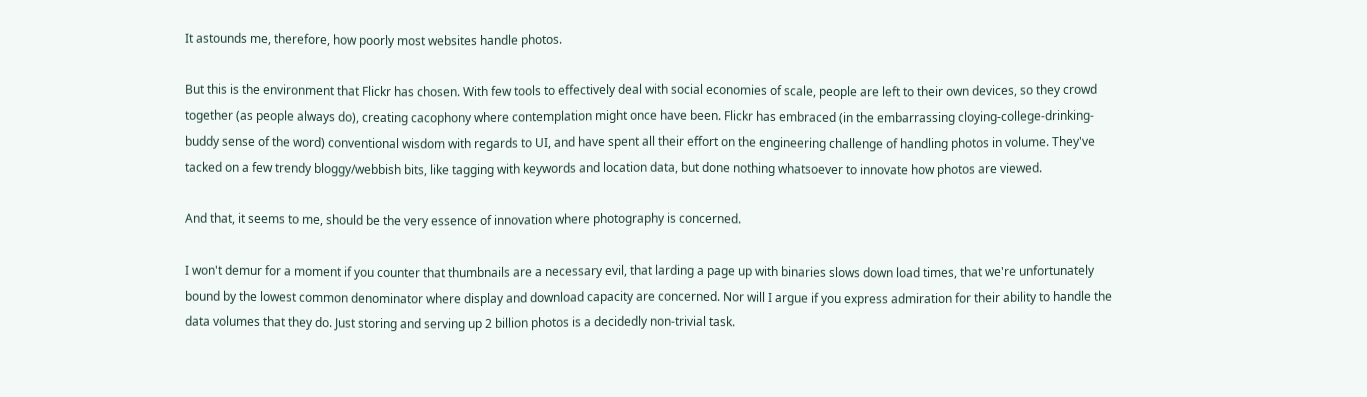It astounds me, therefore, how poorly most websites handle photos.

But this is the environment that Flickr has chosen. With few tools to effectively deal with social economies of scale, people are left to their own devices, so they crowd together (as people always do), creating cacophony where contemplation might once have been. Flickr has embraced (in the embarrassing cloying-college-drinking-buddy sense of the word) conventional wisdom with regards to UI, and have spent all their effort on the engineering challenge of handling photos in volume. They've tacked on a few trendy bloggy/webbish bits, like tagging with keywords and location data, but done nothing whatsoever to innovate how photos are viewed.

And that, it seems to me, should be the very essence of innovation where photography is concerned.

I won't demur for a moment if you counter that thumbnails are a necessary evil, that larding a page up with binaries slows down load times, that we're unfortunately bound by the lowest common denominator where display and download capacity are concerned. Nor will I argue if you express admiration for their ability to handle the data volumes that they do. Just storing and serving up 2 billion photos is a decidedly non-trivial task.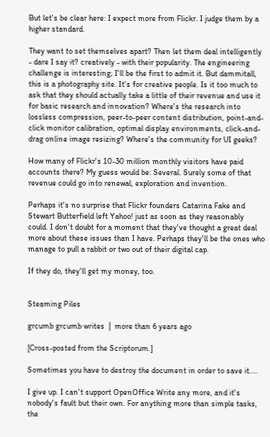But let's be clear here: I expect more from Flickr. I judge them by a higher standard.

They want to set themselves apart? Then let them deal intelligently - dare I say it? creatively - with their popularity. The engineering challenge is interesting; I'll be the first to admit it. But dammitall, this is a photography site. It's for creative people. Is it too much to ask that they should actually take a little of their revenue and use it for basic research and innovation? Where's the research into lossless compression, peer-to-peer content distribution, point-and-click monitor calibration, optimal display environments, click-and-drag online image resizing? Where's the community for UI geeks?

How many of Flickr's 10-30 million monthly visitors have paid accounts there? My guess would be: Several. Surely some of that revenue could go into renewal, exploration and invention.

Perhaps it's no surprise that Flickr founders Catarina Fake and Stewart Butterfield left Yahoo! just as soon as they reasonably could. I don't doubt for a moment that they've thought a great deal more about these issues than I have. Perhaps they'll be the ones who manage to pull a rabbit or two out of their digital cap.

If they do, they'll get my money, too.


Steaming Piles

grcumb grcumb writes  |  more than 6 years ago

[Cross-posted from the Scriptorum.]

Sometimes you have to destroy the document in order to save it....

I give up. I can't support OpenOffice Write any more, and it's nobody's fault but their own. For anything more than simple tasks, the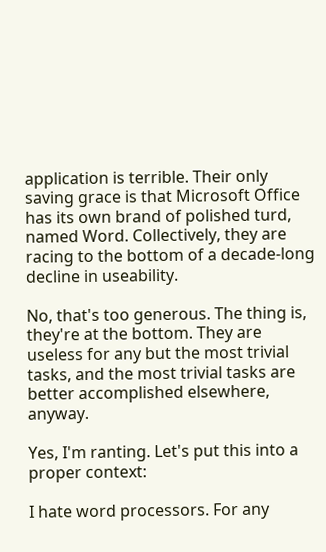application is terrible. Their only saving grace is that Microsoft Office has its own brand of polished turd, named Word. Collectively, they are racing to the bottom of a decade-long decline in useability.

No, that's too generous. The thing is, they're at the bottom. They are useless for any but the most trivial tasks, and the most trivial tasks are better accomplished elsewhere, anyway.

Yes, I'm ranting. Let's put this into a proper context:

I hate word processors. For any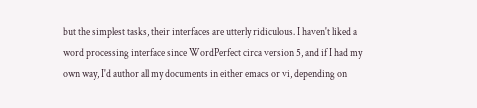but the simplest tasks, their interfaces are utterly ridiculous. I haven't liked a word processing interface since WordPerfect circa version 5, and if I had my own way, I'd author all my documents in either emacs or vi, depending on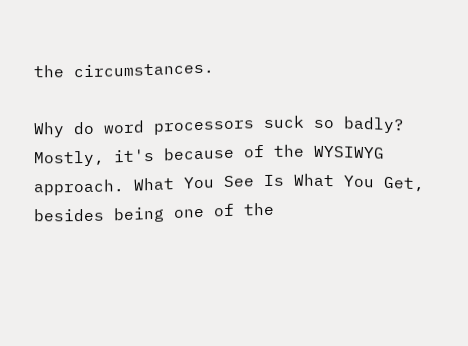the circumstances.

Why do word processors suck so badly? Mostly, it's because of the WYSIWYG approach. What You See Is What You Get, besides being one of the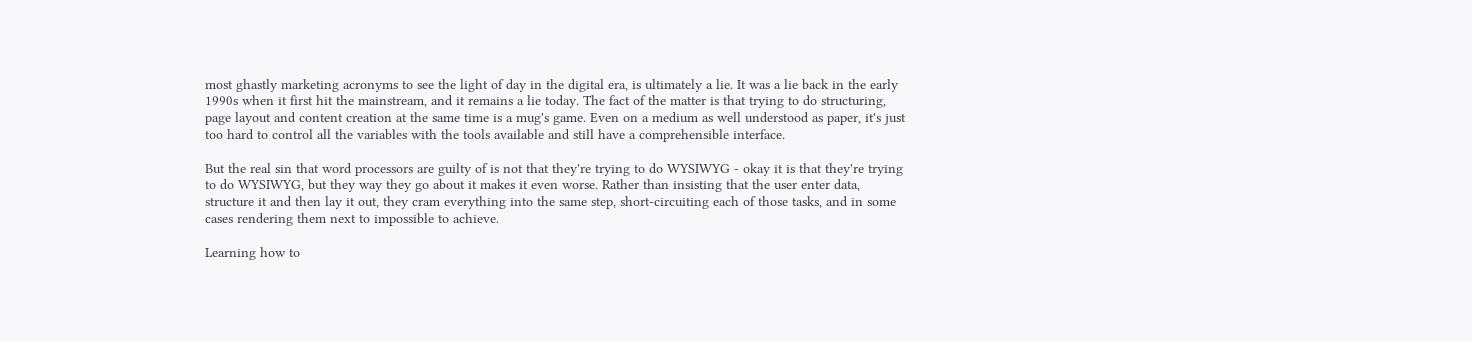most ghastly marketing acronyms to see the light of day in the digital era, is ultimately a lie. It was a lie back in the early 1990s when it first hit the mainstream, and it remains a lie today. The fact of the matter is that trying to do structuring, page layout and content creation at the same time is a mug's game. Even on a medium as well understood as paper, it's just too hard to control all the variables with the tools available and still have a comprehensible interface.

But the real sin that word processors are guilty of is not that they're trying to do WYSIWYG - okay it is that they're trying to do WYSIWYG, but they way they go about it makes it even worse. Rather than insisting that the user enter data, structure it and then lay it out, they cram everything into the same step, short-circuiting each of those tasks, and in some cases rendering them next to impossible to achieve.

Learning how to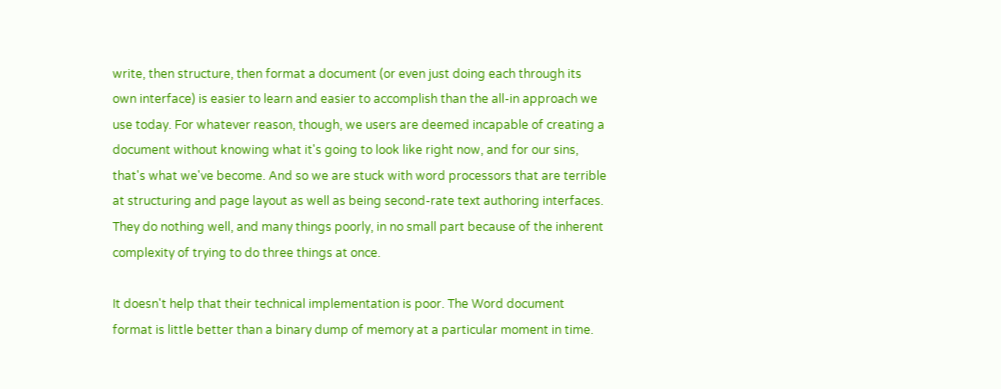write, then structure, then format a document (or even just doing each through its own interface) is easier to learn and easier to accomplish than the all-in approach we use today. For whatever reason, though, we users are deemed incapable of creating a document without knowing what it's going to look like right now, and for our sins, that's what we've become. And so we are stuck with word processors that are terrible at structuring and page layout as well as being second-rate text authoring interfaces. They do nothing well, and many things poorly, in no small part because of the inherent complexity of trying to do three things at once.

It doesn't help that their technical implementation is poor. The Word document format is little better than a binary dump of memory at a particular moment in time.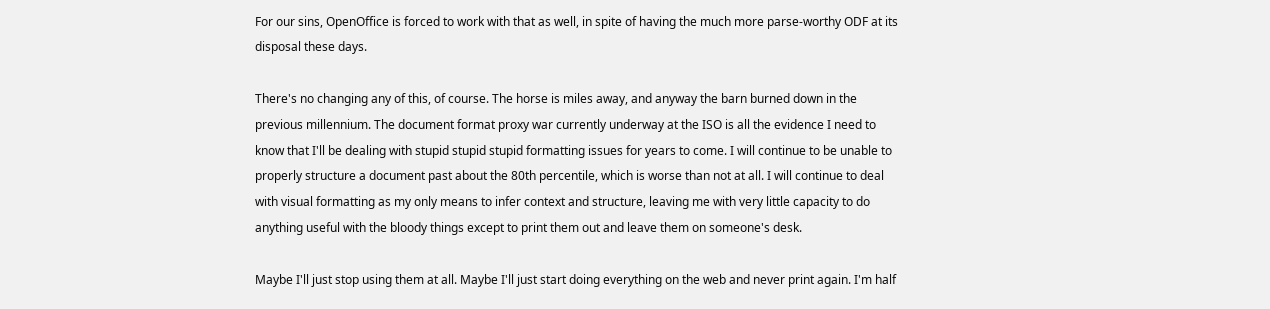For our sins, OpenOffice is forced to work with that as well, in spite of having the much more parse-worthy ODF at its disposal these days.

There's no changing any of this, of course. The horse is miles away, and anyway the barn burned down in the previous millennium. The document format proxy war currently underway at the ISO is all the evidence I need to know that I'll be dealing with stupid stupid stupid formatting issues for years to come. I will continue to be unable to properly structure a document past about the 80th percentile, which is worse than not at all. I will continue to deal with visual formatting as my only means to infer context and structure, leaving me with very little capacity to do anything useful with the bloody things except to print them out and leave them on someone's desk.

Maybe I'll just stop using them at all. Maybe I'll just start doing everything on the web and never print again. I'm half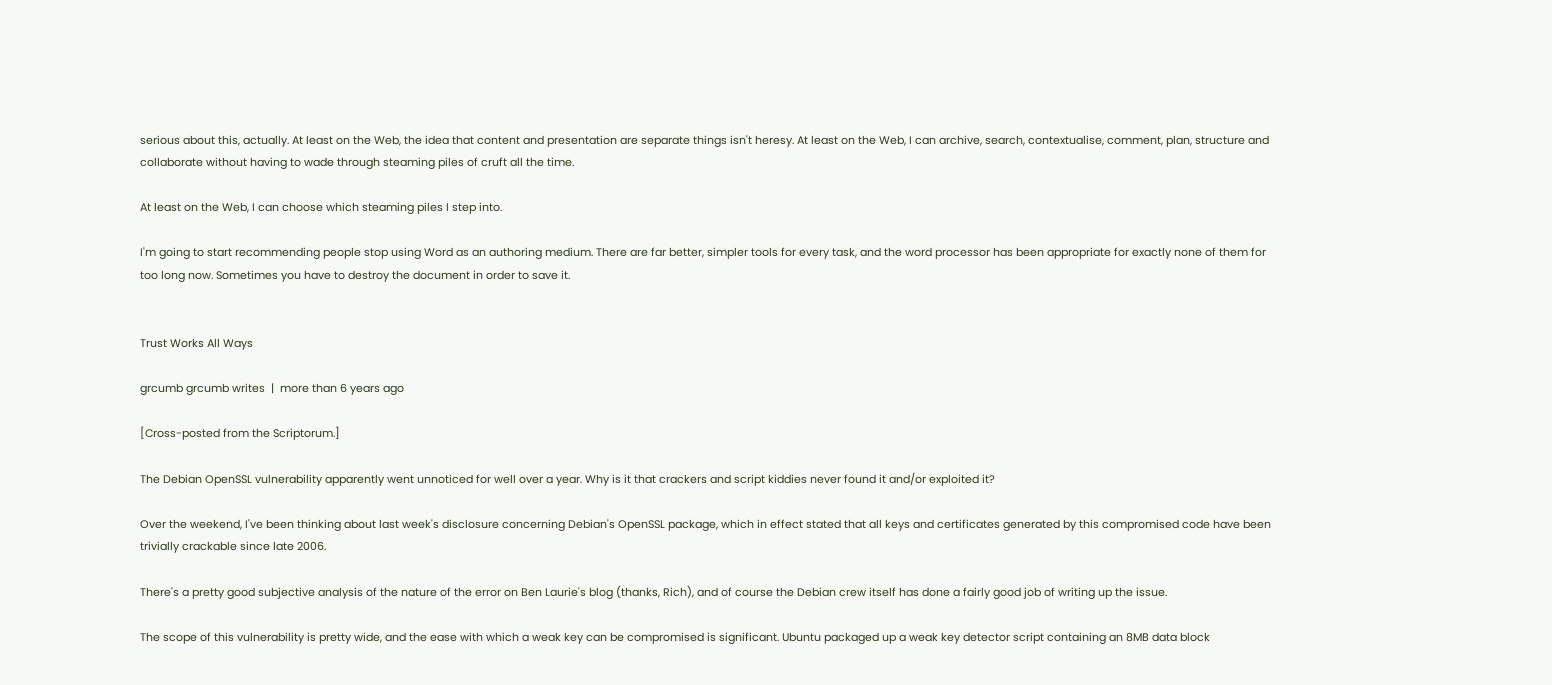serious about this, actually. At least on the Web, the idea that content and presentation are separate things isn't heresy. At least on the Web, I can archive, search, contextualise, comment, plan, structure and collaborate without having to wade through steaming piles of cruft all the time.

At least on the Web, I can choose which steaming piles I step into.

I'm going to start recommending people stop using Word as an authoring medium. There are far better, simpler tools for every task, and the word processor has been appropriate for exactly none of them for too long now. Sometimes you have to destroy the document in order to save it.


Trust Works All Ways

grcumb grcumb writes  |  more than 6 years ago

[Cross-posted from the Scriptorum.]

The Debian OpenSSL vulnerability apparently went unnoticed for well over a year. Why is it that crackers and script kiddies never found it and/or exploited it?

Over the weekend, I've been thinking about last week's disclosure concerning Debian's OpenSSL package, which in effect stated that all keys and certificates generated by this compromised code have been trivially crackable since late 2006.

There's a pretty good subjective analysis of the nature of the error on Ben Laurie's blog (thanks, Rich), and of course the Debian crew itself has done a fairly good job of writing up the issue.

The scope of this vulnerability is pretty wide, and the ease with which a weak key can be compromised is significant. Ubuntu packaged up a weak key detector script containing an 8MB data block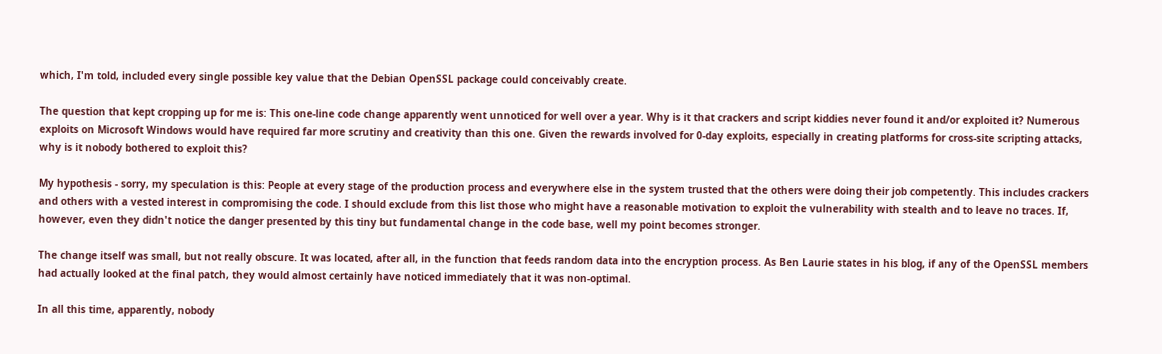which, I'm told, included every single possible key value that the Debian OpenSSL package could conceivably create.

The question that kept cropping up for me is: This one-line code change apparently went unnoticed for well over a year. Why is it that crackers and script kiddies never found it and/or exploited it? Numerous exploits on Microsoft Windows would have required far more scrutiny and creativity than this one. Given the rewards involved for 0-day exploits, especially in creating platforms for cross-site scripting attacks, why is it nobody bothered to exploit this?

My hypothesis - sorry, my speculation is this: People at every stage of the production process and everywhere else in the system trusted that the others were doing their job competently. This includes crackers and others with a vested interest in compromising the code. I should exclude from this list those who might have a reasonable motivation to exploit the vulnerability with stealth and to leave no traces. If, however, even they didn't notice the danger presented by this tiny but fundamental change in the code base, well my point becomes stronger.

The change itself was small, but not really obscure. It was located, after all, in the function that feeds random data into the encryption process. As Ben Laurie states in his blog, if any of the OpenSSL members had actually looked at the final patch, they would almost certainly have noticed immediately that it was non-optimal.

In all this time, apparently, nobody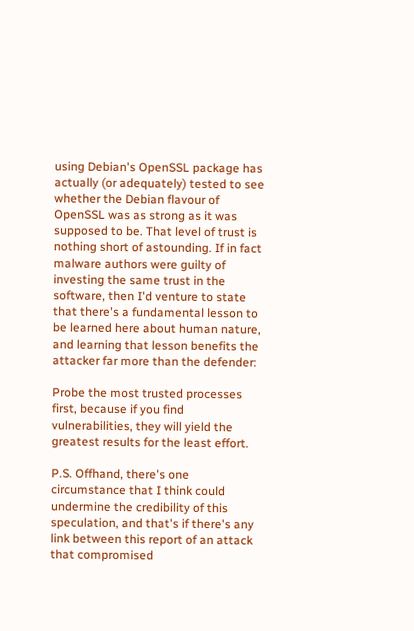using Debian's OpenSSL package has actually (or adequately) tested to see whether the Debian flavour of OpenSSL was as strong as it was supposed to be. That level of trust is nothing short of astounding. If in fact malware authors were guilty of investing the same trust in the software, then I'd venture to state that there's a fundamental lesson to be learned here about human nature, and learning that lesson benefits the attacker far more than the defender:

Probe the most trusted processes first, because if you find vulnerabilities, they will yield the greatest results for the least effort.

P.S. Offhand, there's one circumstance that I think could undermine the credibility of this speculation, and that's if there's any link between this report of an attack that compromised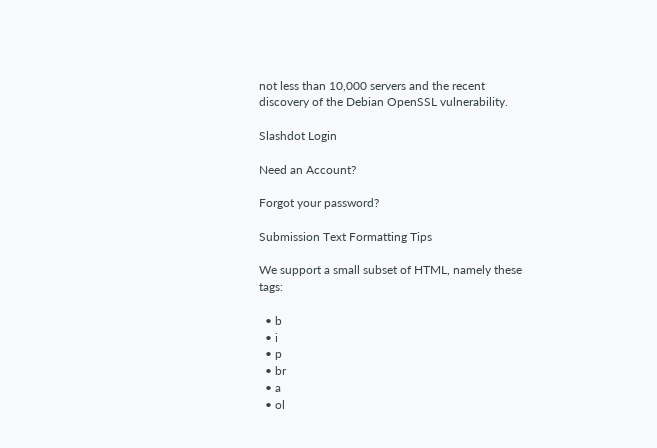not less than 10,000 servers and the recent discovery of the Debian OpenSSL vulnerability.

Slashdot Login

Need an Account?

Forgot your password?

Submission Text Formatting Tips

We support a small subset of HTML, namely these tags:

  • b
  • i
  • p
  • br
  • a
  • ol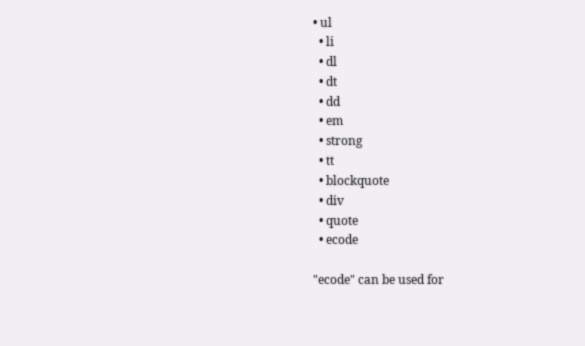• ul
  • li
  • dl
  • dt
  • dd
  • em
  • strong
  • tt
  • blockquote
  • div
  • quote
  • ecode

"ecode" can be used for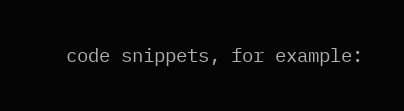code snippets, for example: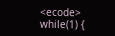<ecode>    while(1) {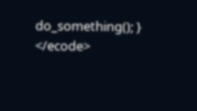do_something(); } </ecode>